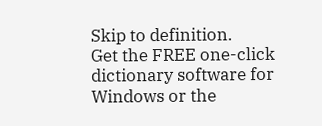Skip to definition.
Get the FREE one-click dictionary software for Windows or the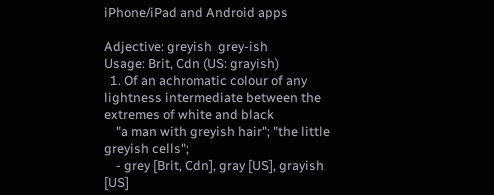iPhone/iPad and Android apps

Adjective: greyish  grey-ish
Usage: Brit, Cdn (US: grayish)
  1. Of an achromatic colour of any lightness intermediate between the extremes of white and black
    "a man with greyish hair"; "the little greyish cells";
    - grey [Brit, Cdn], gray [US], grayish [US]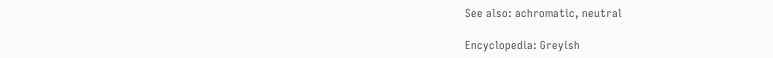See also: achromatic, neutral

Encyclopedia: Greyish